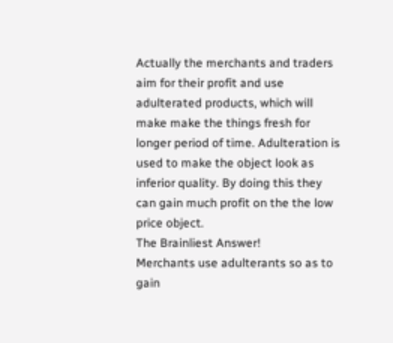Actually the merchants and traders aim for their profit and use adulterated products, which will make make the things fresh for longer period of time. Adulteration is used to make the object look as inferior quality. By doing this they can gain much profit on the the low price object.
The Brainliest Answer!
Merchants use adulterants so as to gain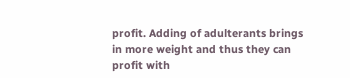profit. Adding of adulterants brings in more weight and thus they can profit with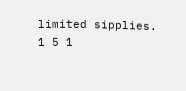limited sipplies.
1 5 1